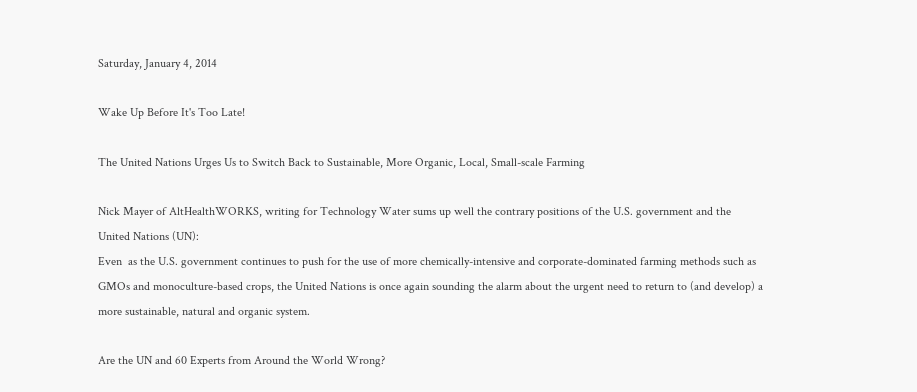Saturday, January 4, 2014

Wake Up Before It's Too Late!

The United Nations Urges Us to Switch Back to Sustainable, More Organic, Local, Small-scale Farming

Nick Mayer of AltHealthWORKS, writing for Technology Water sums up well the contrary positions of the U.S. government and the United Nations (UN):
Even  as the U.S. government continues to push for the use of more chemically-intensive and corporate-dominated farming methods such as GMOs and monoculture-based crops, the United Nations is once again sounding the alarm about the urgent need to return to (and develop) a more sustainable, natural and organic system.

Are the UN and 60 Experts from Around the World Wrong?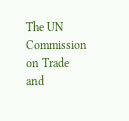The UN Commission on Trade and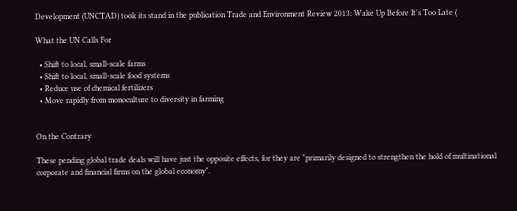Development (UNCTAD) took its stand in the publication Trade and Environment Review 2013: Wake Up Before It's Too Late (

What the UN Calls For

  • Shift to local, small-scale farms
  • Shift to local, small-scale food systems
  • Reduce use of chemical fertilizers
  • Move rapidly from monoculture to diversity in farming


On the Contrary

These pending global trade deals will have just the opposite effects, for they are "primarily designed to strengthen the hold of multinational corporate and financial firms on the global economy".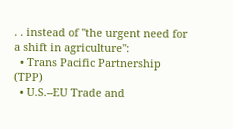. . instead of "the urgent need for a shift in agriculture":
  • Trans Pacific Partnership (TPP)
  • U.S.--EU Trade and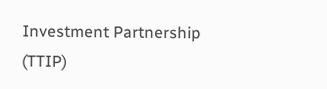Investment Partnership (TTIP)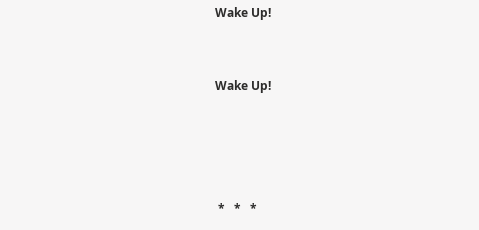Wake Up!


Wake Up!




 *   *   *